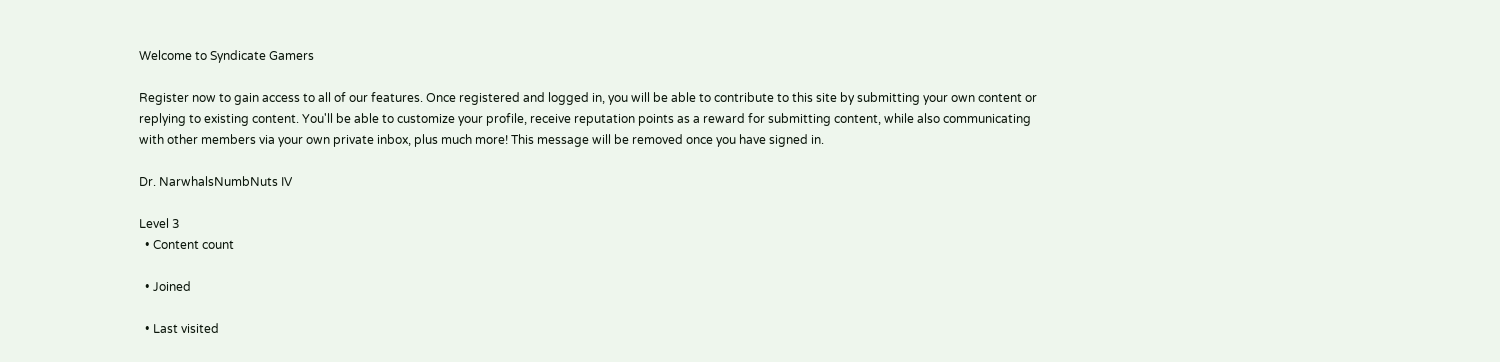Welcome to Syndicate Gamers

Register now to gain access to all of our features. Once registered and logged in, you will be able to contribute to this site by submitting your own content or replying to existing content. You'll be able to customize your profile, receive reputation points as a reward for submitting content, while also communicating with other members via your own private inbox, plus much more! This message will be removed once you have signed in.

Dr. NarwhalsNumbNuts IV

Level 3
  • Content count

  • Joined

  • Last visited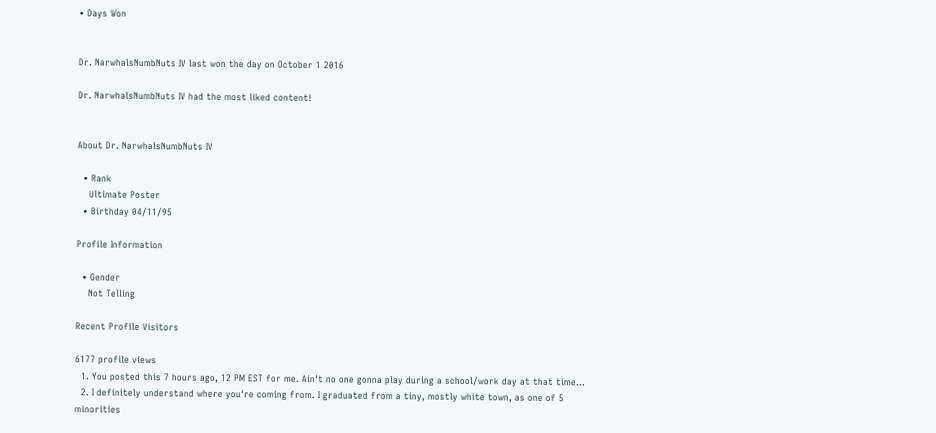• Days Won


Dr. NarwhalsNumbNuts IV last won the day on October 1 2016

Dr. NarwhalsNumbNuts IV had the most liked content!


About Dr. NarwhalsNumbNuts IV

  • Rank
    Ultimate Poster
  • Birthday 04/11/95

Profile Information

  • Gender
    Not Telling

Recent Profile Visitors

6177 profile views
  1. You posted this 7 hours ago, 12 PM EST for me. Ain't no one gonna play during a school/work day at that time...
  2. I definitely understand where you're coming from. I graduated from a tiny, mostly white town, as one of 5 minorities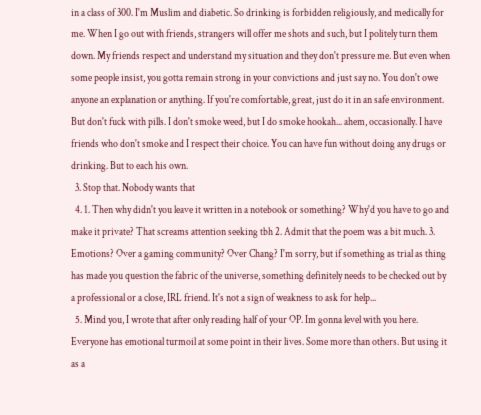in a class of 300. I'm Muslim and diabetic. So drinking is forbidden religiously, and medically for me. When I go out with friends, strangers will offer me shots and such, but I politely turn them down. My friends respect and understand my situation and they don't pressure me. But even when some people insist, you gotta remain strong in your convictions and just say no. You don't owe anyone an explanation or anything. If you're comfortable, great, just do it in an safe environment. But don't fuck with pills. I don't smoke weed, but I do smoke hookah... ahem, occasionally. I have friends who don't smoke and I respect their choice. You can have fun without doing any drugs or drinking. But to each his own.
  3. Stop that. Nobody wants that
  4. 1. Then why didn't you leave it written in a notebook or something? Why'd you have to go and make it private? That screams attention seeking tbh 2. Admit that the poem was a bit much. 3. Emotions? Over a gaming community? Over Chang? I'm sorry, but if something as trial as thing has made you question the fabric of the universe, something definitely needs to be checked out by a professional or a close, IRL friend. It's not a sign of weakness to ask for help...
  5. Mind you, I wrote that after only reading half of your OP. Im gonna level with you here. Everyone has emotional turmoil at some point in their lives. Some more than others. But using it as a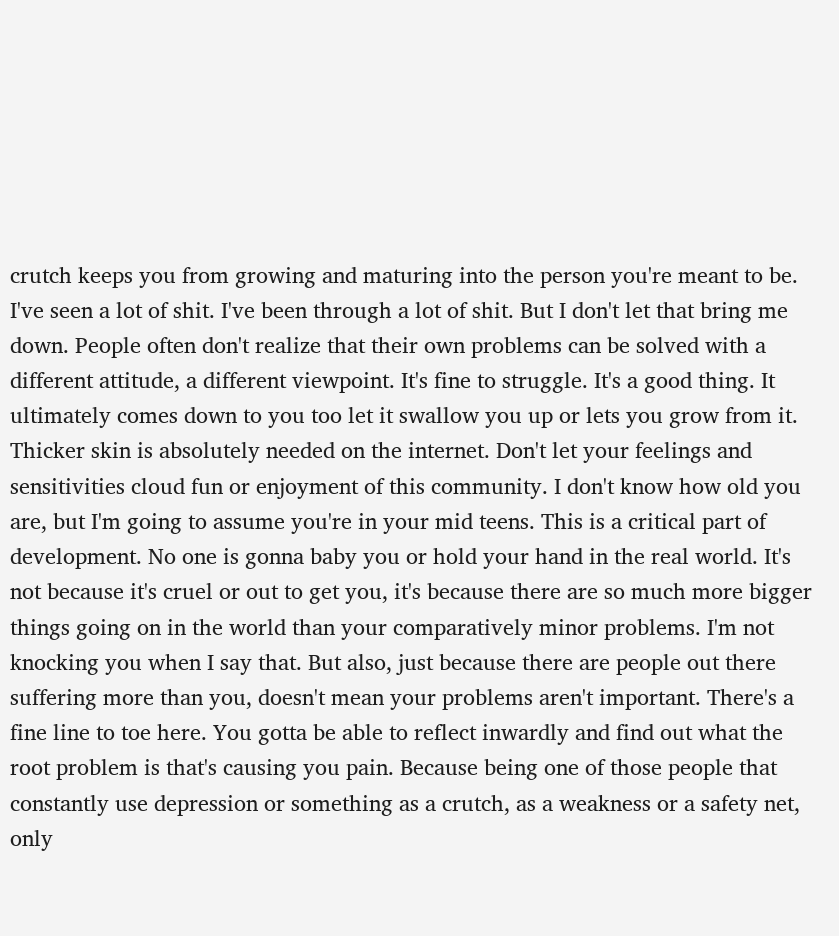crutch keeps you from growing and maturing into the person you're meant to be. I've seen a lot of shit. I've been through a lot of shit. But I don't let that bring me down. People often don't realize that their own problems can be solved with a different attitude, a different viewpoint. It's fine to struggle. It's a good thing. It ultimately comes down to you too let it swallow you up or lets you grow from it. Thicker skin is absolutely needed on the internet. Don't let your feelings and sensitivities cloud fun or enjoyment of this community. I don't know how old you are, but I'm going to assume you're in your mid teens. This is a critical part of development. No one is gonna baby you or hold your hand in the real world. It's not because it's cruel or out to get you, it's because there are so much more bigger things going on in the world than your comparatively minor problems. I'm not knocking you when I say that. But also, just because there are people out there suffering more than you, doesn't mean your problems aren't important. There's a fine line to toe here. You gotta be able to reflect inwardly and find out what the root problem is that's causing you pain. Because being one of those people that constantly use depression or something as a crutch, as a weakness or a safety net, only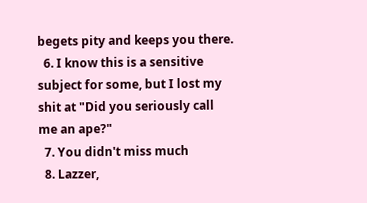begets pity and keeps you there.
  6. I know this is a sensitive subject for some, but I lost my shit at "Did you seriously call me an ape?"
  7. You didn't miss much
  8. Lazzer,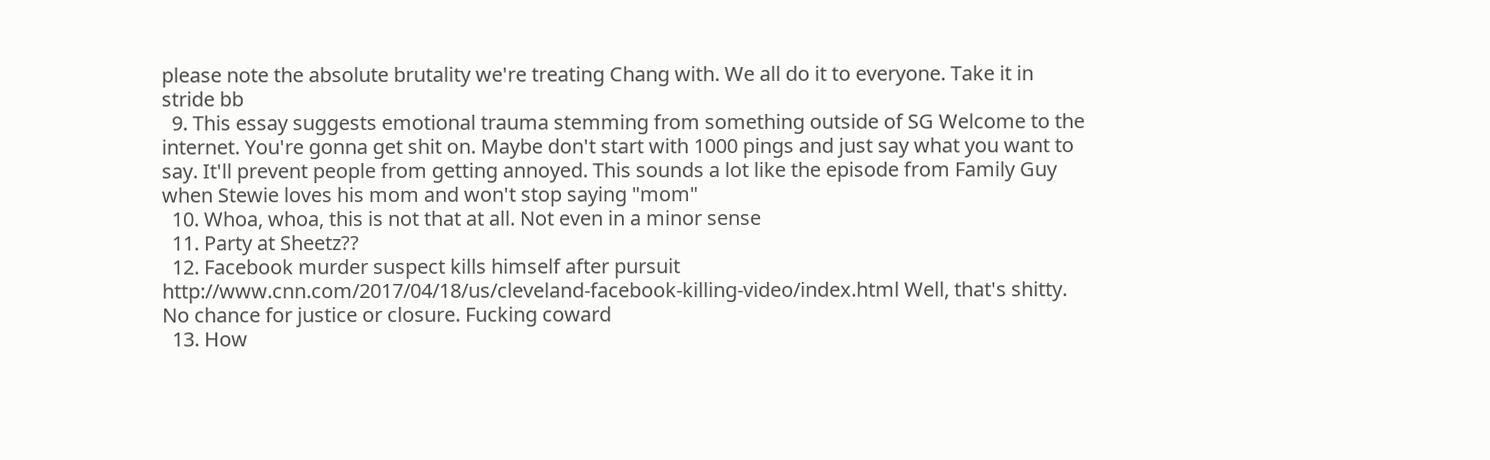please note the absolute brutality we're treating Chang with. We all do it to everyone. Take it in stride bb
  9. This essay suggests emotional trauma stemming from something outside of SG Welcome to the internet. You're gonna get shit on. Maybe don't start with 1000 pings and just say what you want to say. It'll prevent people from getting annoyed. This sounds a lot like the episode from Family Guy when Stewie loves his mom and won't stop saying "mom"
  10. Whoa, whoa, this is not that at all. Not even in a minor sense
  11. Party at Sheetz??
  12. Facebook murder suspect kills himself after pursuit http://www.cnn.com/2017/04/18/us/cleveland-facebook-killing-video/index.html Well, that's shitty. No chance for justice or closure. Fucking coward
  13. How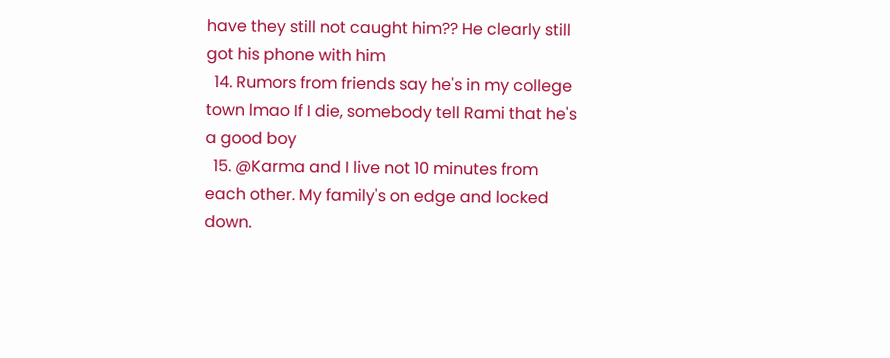have they still not caught him?? He clearly still got his phone with him
  14. Rumors from friends say he's in my college town lmao If I die, somebody tell Rami that he's a good boy
  15. @Karma and I live not 10 minutes from each other. My family's on edge and locked down.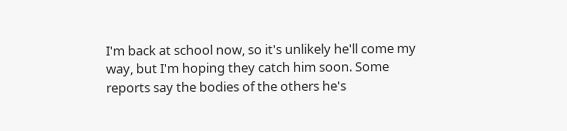I'm back at school now, so it's unlikely he'll come my way, but I'm hoping they catch him soon. Some reports say the bodies of the others he's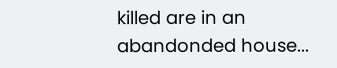killed are in an abandonded house...